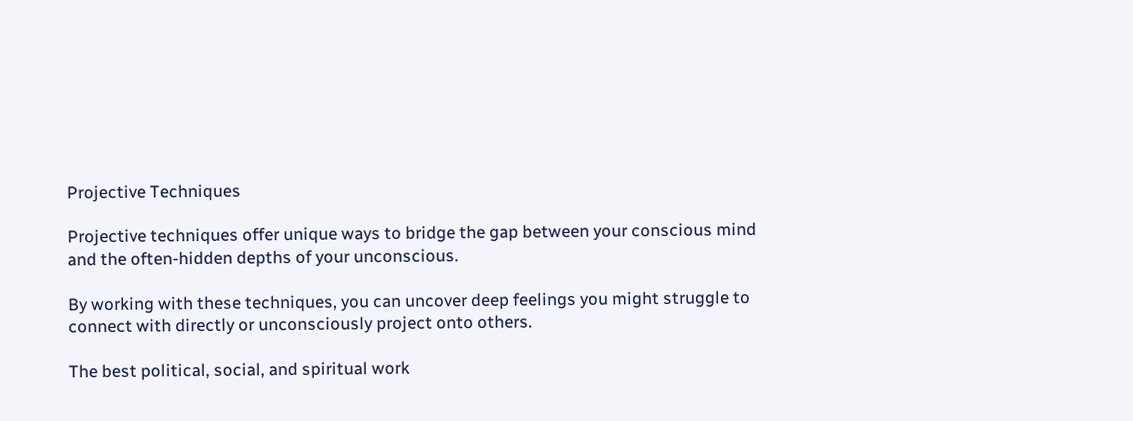Projective Techniques

Projective techniques offer unique ways to bridge the gap between your conscious mind and the often-hidden depths of your unconscious.

By working with these techniques, you can uncover deep feelings you might struggle to connect with directly or unconsciously project onto others.

The best political, social, and spiritual work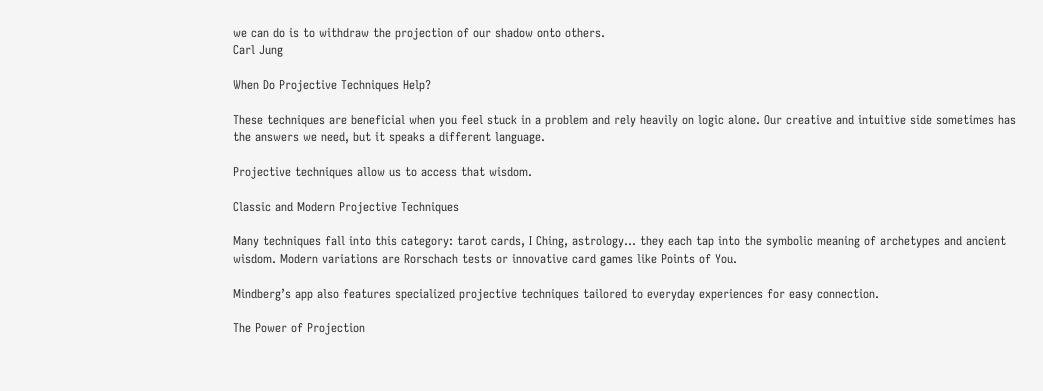we can do is to withdraw the projection of our shadow onto others.
Carl Jung

When Do Projective Techniques Help?

These techniques are beneficial when you feel stuck in a problem and rely heavily on logic alone. Our creative and intuitive side sometimes has the answers we need, but it speaks a different language.

Projective techniques allow us to access that wisdom.

Classic and Modern Projective Techniques

Many techniques fall into this category: tarot cards, I Ching, astrology… they each tap into the symbolic meaning of archetypes and ancient wisdom. Modern variations are Rorschach tests or innovative card games like Points of You.

Mindberg’s app also features specialized projective techniques tailored to everyday experiences for easy connection.

The Power of Projection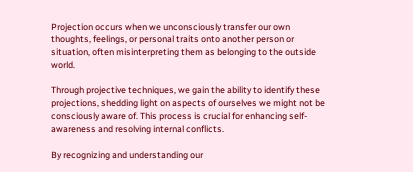Projection occurs when we unconsciously transfer our own thoughts, feelings, or personal traits onto another person or situation, often misinterpreting them as belonging to the outside world.

Through projective techniques, we gain the ability to identify these projections, shedding light on aspects of ourselves we might not be consciously aware of. This process is crucial for enhancing self-awareness and resolving internal conflicts.

By recognizing and understanding our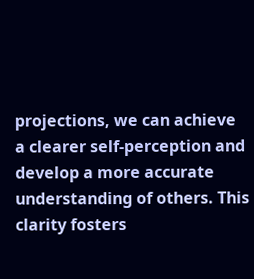projections, we can achieve a clearer self-perception and develop a more accurate understanding of others. This clarity fosters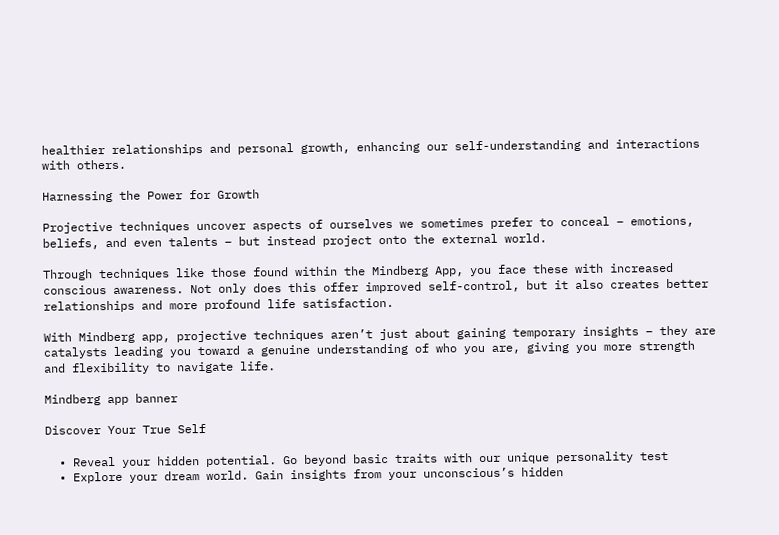healthier relationships and personal growth, enhancing our self-understanding and interactions with others.

Harnessing the Power for Growth

Projective techniques uncover aspects of ourselves we sometimes prefer to conceal – emotions, beliefs, and even talents – but instead project onto the external world.

Through techniques like those found within the Mindberg App, you face these with increased conscious awareness. Not only does this offer improved self-control, but it also creates better relationships and more profound life satisfaction.

With Mindberg app, projective techniques aren’t just about gaining temporary insights – they are catalysts leading you toward a genuine understanding of who you are, giving you more strength and flexibility to navigate life.

Mindberg app banner

Discover Your True Self

  • Reveal your hidden potential. Go beyond basic traits with our unique personality test
  • Explore your dream world. Gain insights from your unconscious’s hidden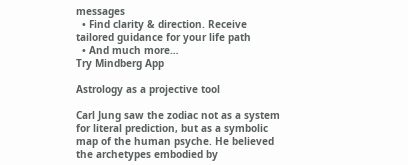messages
  • Find clarity & direction. Receive tailored guidance for your life path
  • And much more…
Try Mindberg App

Astrology as a projective tool

Carl Jung saw the zodiac not as a system for literal prediction, but as a symbolic map of the human psyche. He believed the archetypes embodied by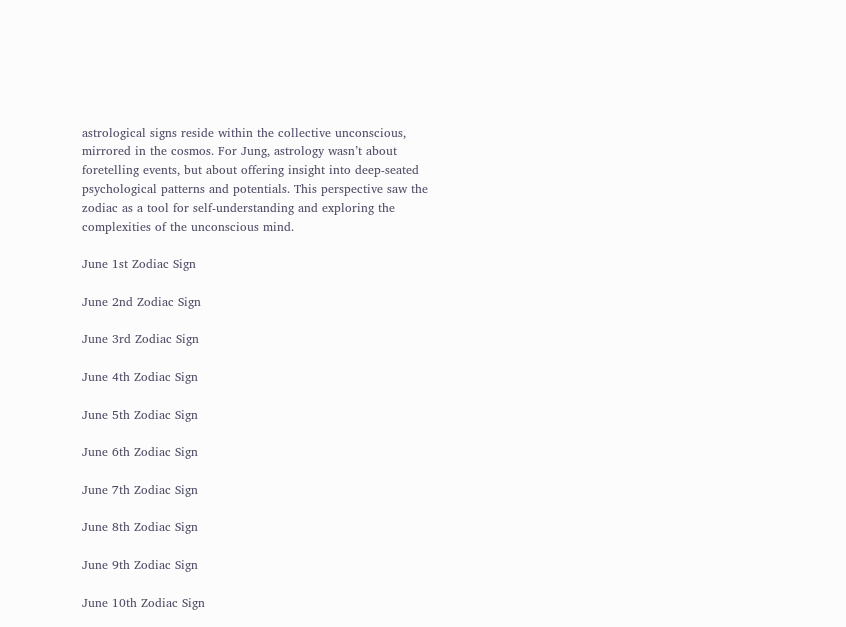astrological signs reside within the collective unconscious, mirrored in the cosmos. For Jung, astrology wasn’t about foretelling events, but about offering insight into deep-seated psychological patterns and potentials. This perspective saw the zodiac as a tool for self-understanding and exploring the complexities of the unconscious mind.

June 1st Zodiac Sign

June 2nd Zodiac Sign

June 3rd Zodiac Sign

June 4th Zodiac Sign

June 5th Zodiac Sign

June 6th Zodiac Sign

June 7th Zodiac Sign

June 8th Zodiac Sign

June 9th Zodiac Sign

June 10th Zodiac Sign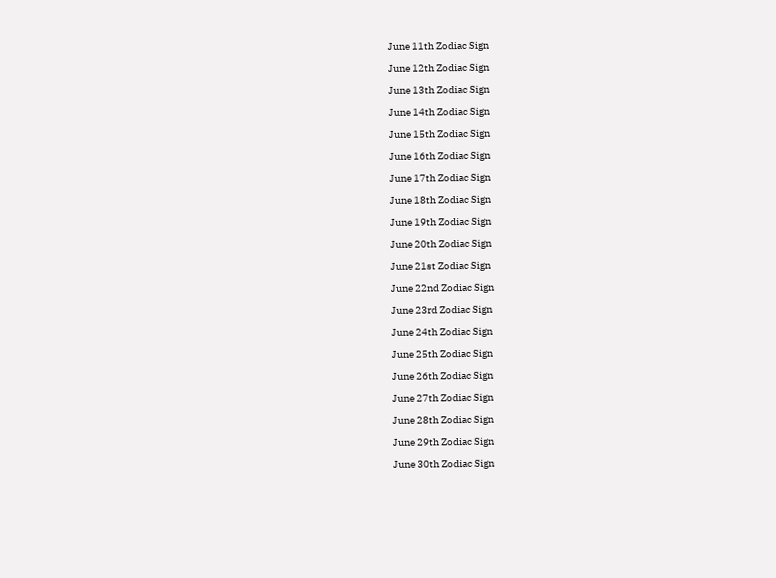June 11th Zodiac Sign

June 12th Zodiac Sign

June 13th Zodiac Sign

June 14th Zodiac Sign

June 15th Zodiac Sign

June 16th Zodiac Sign

June 17th Zodiac Sign

June 18th Zodiac Sign

June 19th Zodiac Sign

June 20th Zodiac Sign

June 21st Zodiac Sign

June 22nd Zodiac Sign

June 23rd Zodiac Sign

June 24th Zodiac Sign

June 25th Zodiac Sign

June 26th Zodiac Sign

June 27th Zodiac Sign

June 28th Zodiac Sign

June 29th Zodiac Sign

June 30th Zodiac Sign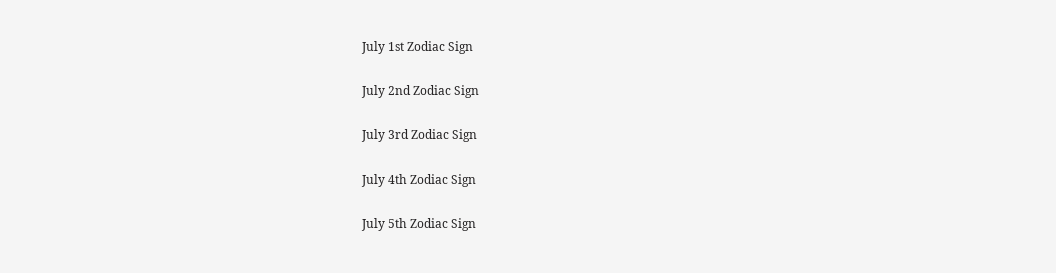July 1st Zodiac Sign

July 2nd Zodiac Sign

July 3rd Zodiac Sign

July 4th Zodiac Sign

July 5th Zodiac Sign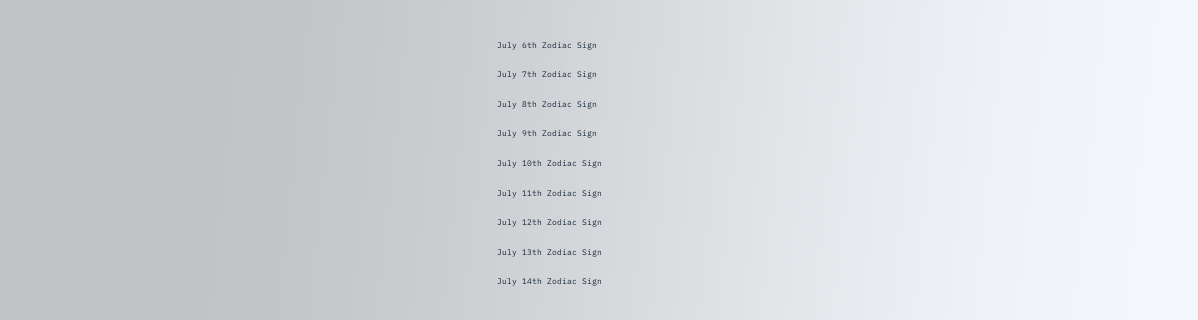July 6th Zodiac Sign

July 7th Zodiac Sign

July 8th Zodiac Sign

July 9th Zodiac Sign

July 10th Zodiac Sign

July 11th Zodiac Sign

July 12th Zodiac Sign

July 13th Zodiac Sign

July 14th Zodiac Sign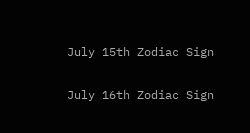July 15th Zodiac Sign

July 16th Zodiac Sign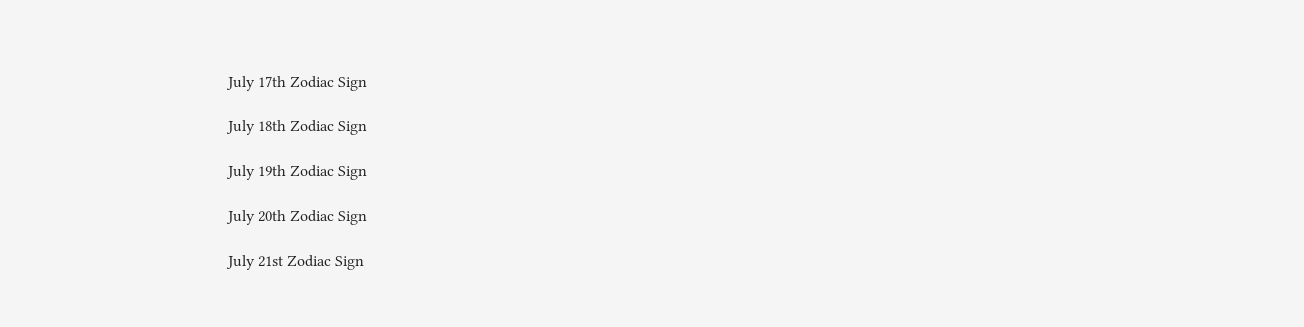July 17th Zodiac Sign

July 18th Zodiac Sign

July 19th Zodiac Sign

July 20th Zodiac Sign

July 21st Zodiac Sign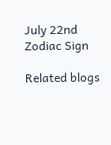July 22nd Zodiac Sign

Related blogs